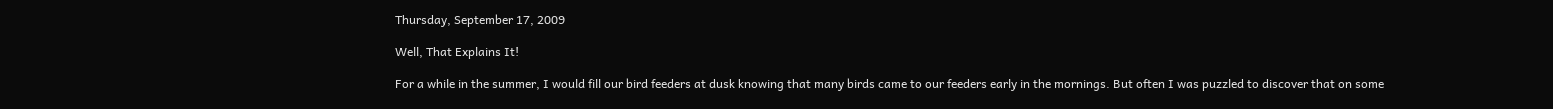Thursday, September 17, 2009

Well, That Explains It!

For a while in the summer, I would fill our bird feeders at dusk knowing that many birds came to our feeders early in the mornings. But often I was puzzled to discover that on some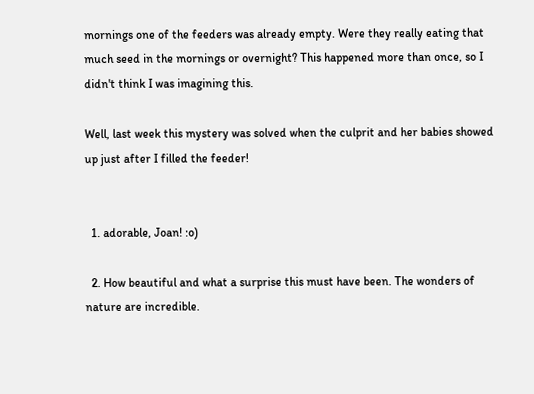mornings one of the feeders was already empty. Were they really eating that much seed in the mornings or overnight? This happened more than once, so I didn't think I was imagining this.

Well, last week this mystery was solved when the culprit and her babies showed up just after I filled the feeder!


  1. adorable, Joan! :o)

  2. How beautiful and what a surprise this must have been. The wonders of nature are incredible.